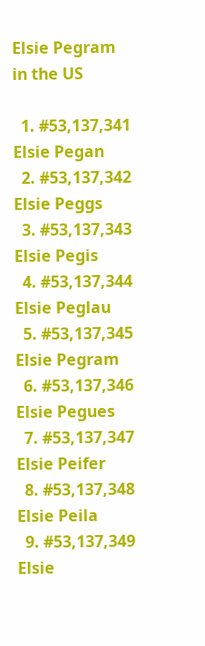Elsie Pegram in the US

  1. #53,137,341 Elsie Pegan
  2. #53,137,342 Elsie Peggs
  3. #53,137,343 Elsie Pegis
  4. #53,137,344 Elsie Peglau
  5. #53,137,345 Elsie Pegram
  6. #53,137,346 Elsie Pegues
  7. #53,137,347 Elsie Peifer
  8. #53,137,348 Elsie Peila
  9. #53,137,349 Elsie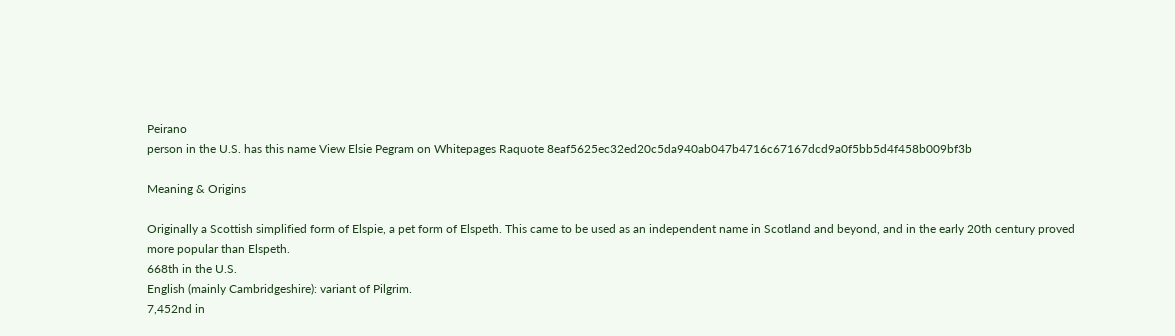Peirano
person in the U.S. has this name View Elsie Pegram on Whitepages Raquote 8eaf5625ec32ed20c5da940ab047b4716c67167dcd9a0f5bb5d4f458b009bf3b

Meaning & Origins

Originally a Scottish simplified form of Elspie, a pet form of Elspeth. This came to be used as an independent name in Scotland and beyond, and in the early 20th century proved more popular than Elspeth.
668th in the U.S.
English (mainly Cambridgeshire): variant of Pilgrim.
7,452nd in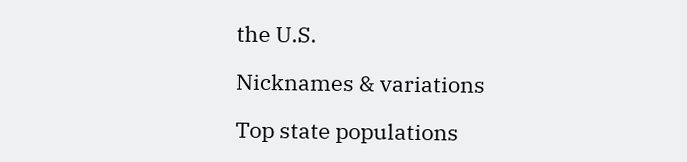the U.S.

Nicknames & variations

Top state populations